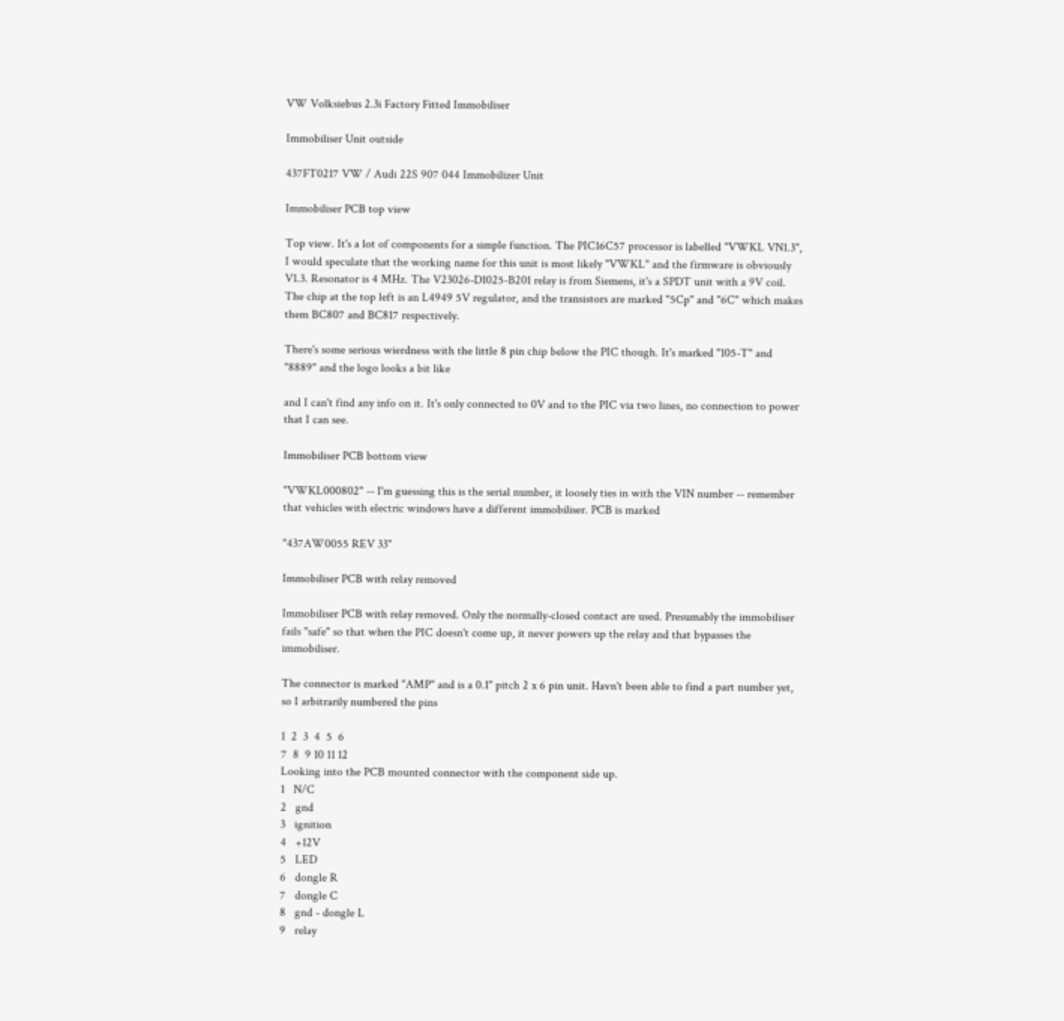VW Volksiebus 2.3i Factory Fitted Immobiliser

Immobiliser Unit outside

437FT0217 VW / Audi 22S 907 044 Immobilizer Unit

Immobiliser PCB top view

Top view. It's a lot of components for a simple function. The PIC16C57 processor is labelled "VWKL VN1.3", I would speculate that the working name for this unit is most likely "VWKL" and the firmware is obviously V1.3. Resonator is 4 MHz. The V23026-D1025-B201 relay is from Siemens, it's a SPDT unit with a 9V coil. The chip at the top left is an L4949 5V regulator, and the transistors are marked "5Cp" and "6C" which makes them BC807 and BC817 respectively.

There's some serious wierdness with the little 8 pin chip below the PIC though. It's marked "105-T" and "8889" and the logo looks a bit like

and I can't find any info on it. It's only connected to 0V and to the PIC via two lines, no connection to power that I can see.

Immobiliser PCB bottom view

"VWKL000802" -- I'm guessing this is the serial number, it loosely ties in with the VIN number -- remember that vehicles with electric windows have a different immobiliser. PCB is marked

"437AW0055 REV 33"

Immobiliser PCB with relay removed

Immobiliser PCB with relay removed. Only the normally-closed contact are used. Presumably the immobiliser fails "safe" so that when the PIC doesn't come up, it never powers up the relay and that bypasses the immobiliser.

The connector is marked "AMP" and is a 0.1" pitch 2 x 6 pin unit. Havn't been able to find a part number yet, so I arbitrarily numbered the pins

1  2  3  4  5  6
7  8  9 10 11 12
Looking into the PCB mounted connector with the component side up.
1   N/C
2   gnd
3   ignition
4   +12V
5   LED
6   dongle R
7   dongle C
8   gnd - dongle L
9   relay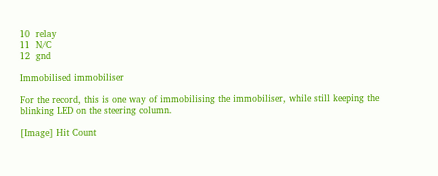10  relay
11  N/C
12  gnd

Immobilised immobiliser

For the record, this is one way of immobilising the immobiliser, while still keeping the blinking LED on the steering column.

[Image] Hit Count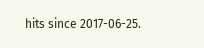hits since 2017-06-25.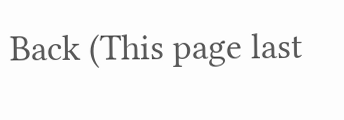Back (This page last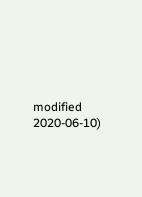modified 2020-06-10)